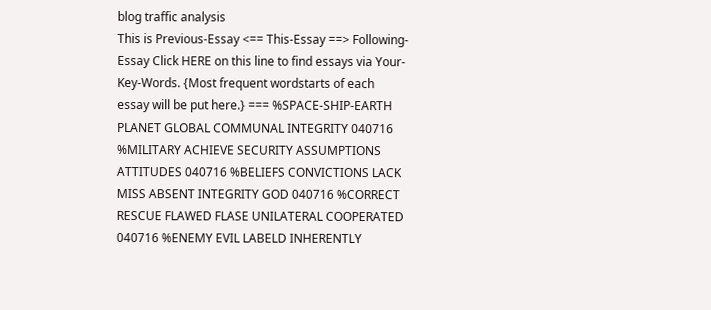blog traffic analysis
This is Previous-Essay <== This-Essay ==> Following-Essay Click HERE on this line to find essays via Your-Key-Words. {Most frequent wordstarts of each essay will be put here.} === %SPACE-SHIP-EARTH PLANET GLOBAL COMMUNAL INTEGRITY 040716 %MILITARY ACHIEVE SECURITY ASSUMPTIONS ATTITUDES 040716 %BELIEFS CONVICTIONS LACK MISS ABSENT INTEGRITY GOD 040716 %CORRECT RESCUE FLAWED FLASE UNILATERAL COOPERATED 040716 %ENEMY EVIL LABELD INHERENTLY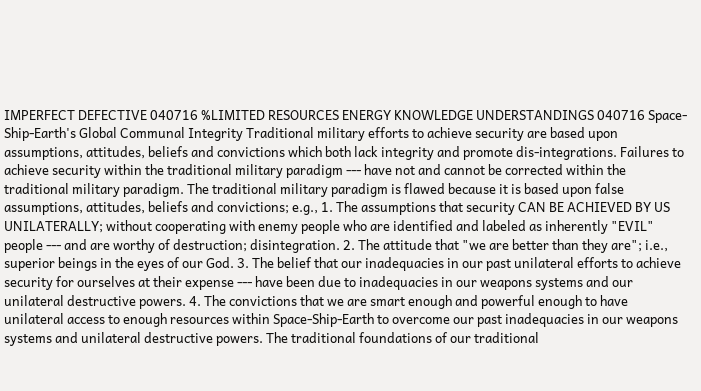IMPERFECT DEFECTIVE 040716 %LIMITED RESOURCES ENERGY KNOWLEDGE UNDERSTANDINGS 040716 Space-Ship-Earth's Global Communal Integrity Traditional military efforts to achieve security are based upon assumptions, attitudes, beliefs and convictions which both lack integrity and promote dis-integrations. Failures to achieve security within the traditional military paradigm --- have not and cannot be corrected within the traditional military paradigm. The traditional military paradigm is flawed because it is based upon false assumptions, attitudes, beliefs and convictions; e.g., 1. The assumptions that security CAN BE ACHIEVED BY US UNILATERALLY; without cooperating with enemy people who are identified and labeled as inherently "EVIL" people --- and are worthy of destruction; disintegration. 2. The attitude that "we are better than they are"; i.e., superior beings in the eyes of our God. 3. The belief that our inadequacies in our past unilateral efforts to achieve security for ourselves at their expense --- have been due to inadequacies in our weapons systems and our unilateral destructive powers. 4. The convictions that we are smart enough and powerful enough to have unilateral access to enough resources within Space-Ship-Earth to overcome our past inadequacies in our weapons systems and unilateral destructive powers. The traditional foundations of our traditional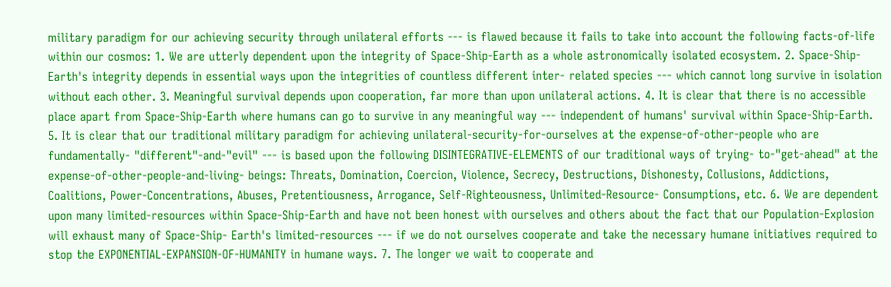military paradigm for our achieving security through unilateral efforts --- is flawed because it fails to take into account the following facts-of-life within our cosmos: 1. We are utterly dependent upon the integrity of Space-Ship-Earth as a whole astronomically isolated ecosystem. 2. Space-Ship-Earth's integrity depends in essential ways upon the integrities of countless different inter- related species --- which cannot long survive in isolation without each other. 3. Meaningful survival depends upon cooperation, far more than upon unilateral actions. 4. It is clear that there is no accessible place apart from Space-Ship-Earth where humans can go to survive in any meaningful way --- independent of humans' survival within Space-Ship-Earth. 5. It is clear that our traditional military paradigm for achieving unilateral-security-for-ourselves at the expense-of-other-people who are fundamentally- "different"-and-"evil" --- is based upon the following DISINTEGRATIVE-ELEMENTS of our traditional ways of trying- to-"get-ahead" at the expense-of-other-people-and-living- beings: Threats, Domination, Coercion, Violence, Secrecy, Destructions, Dishonesty, Collusions, Addictions, Coalitions, Power-Concentrations, Abuses, Pretentiousness, Arrogance, Self-Righteousness, Unlimited-Resource- Consumptions, etc. 6. We are dependent upon many limited-resources within Space-Ship-Earth and have not been honest with ourselves and others about the fact that our Population-Explosion will exhaust many of Space-Ship- Earth's limited-resources --- if we do not ourselves cooperate and take the necessary humane initiatives required to stop the EXPONENTIAL-EXPANSION-OF-HUMANITY in humane ways. 7. The longer we wait to cooperate and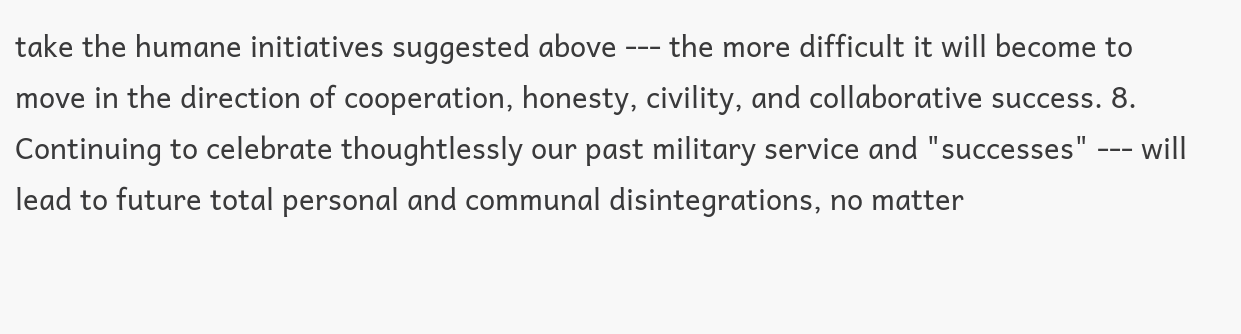take the humane initiatives suggested above --- the more difficult it will become to move in the direction of cooperation, honesty, civility, and collaborative success. 8. Continuing to celebrate thoughtlessly our past military service and "successes" --- will lead to future total personal and communal disintegrations, no matter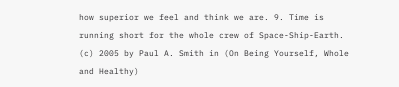how superior we feel and think we are. 9. Time is running short for the whole crew of Space-Ship-Earth. (c) 2005 by Paul A. Smith in (On Being Yourself, Whole and Healthy)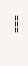===